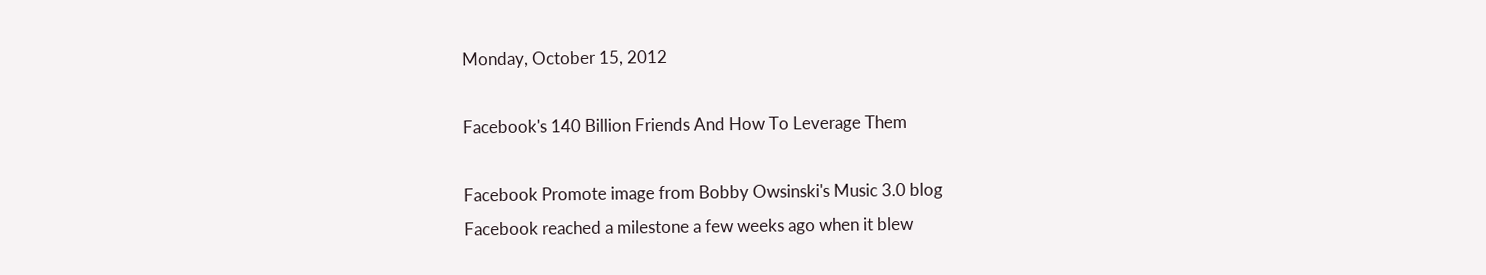Monday, October 15, 2012

Facebook's 140 Billion Friends And How To Leverage Them

Facebook Promote image from Bobby Owsinski's Music 3.0 blog
Facebook reached a milestone a few weeks ago when it blew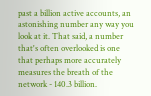past a billion active accounts, an astonishing number any way you look at it. That said, a number that's often overlooked is one that perhaps more accurately measures the breath of the network - 140.3 billion.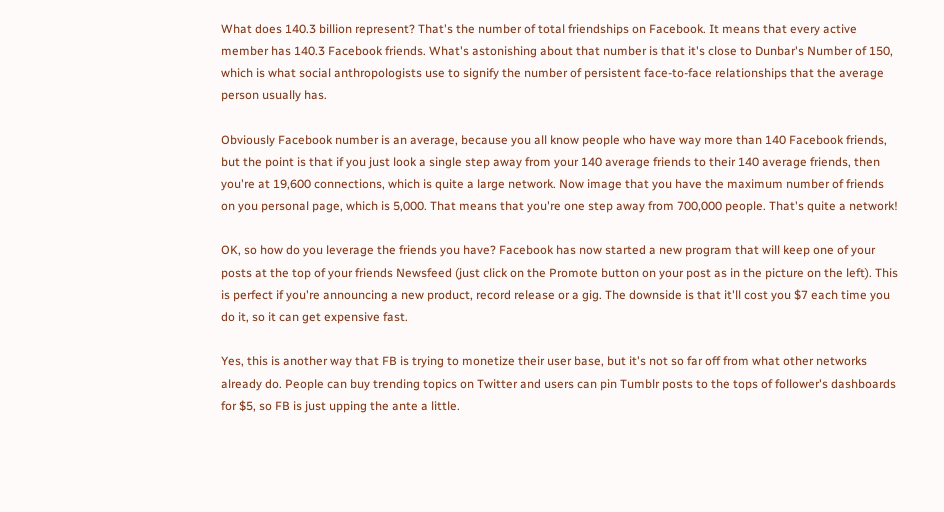What does 140.3 billion represent? That's the number of total friendships on Facebook. It means that every active member has 140.3 Facebook friends. What's astonishing about that number is that it's close to Dunbar's Number of 150, which is what social anthropologists use to signify the number of persistent face-to-face relationships that the average person usually has.

Obviously Facebook number is an average, because you all know people who have way more than 140 Facebook friends, but the point is that if you just look a single step away from your 140 average friends to their 140 average friends, then you're at 19,600 connections, which is quite a large network. Now image that you have the maximum number of friends on you personal page, which is 5,000. That means that you're one step away from 700,000 people. That's quite a network!

OK, so how do you leverage the friends you have? Facebook has now started a new program that will keep one of your posts at the top of your friends Newsfeed (just click on the Promote button on your post as in the picture on the left). This is perfect if you're announcing a new product, record release or a gig. The downside is that it'll cost you $7 each time you do it, so it can get expensive fast.

Yes, this is another way that FB is trying to monetize their user base, but it's not so far off from what other networks already do. People can buy trending topics on Twitter and users can pin Tumblr posts to the tops of follower's dashboards for $5, so FB is just upping the ante a little.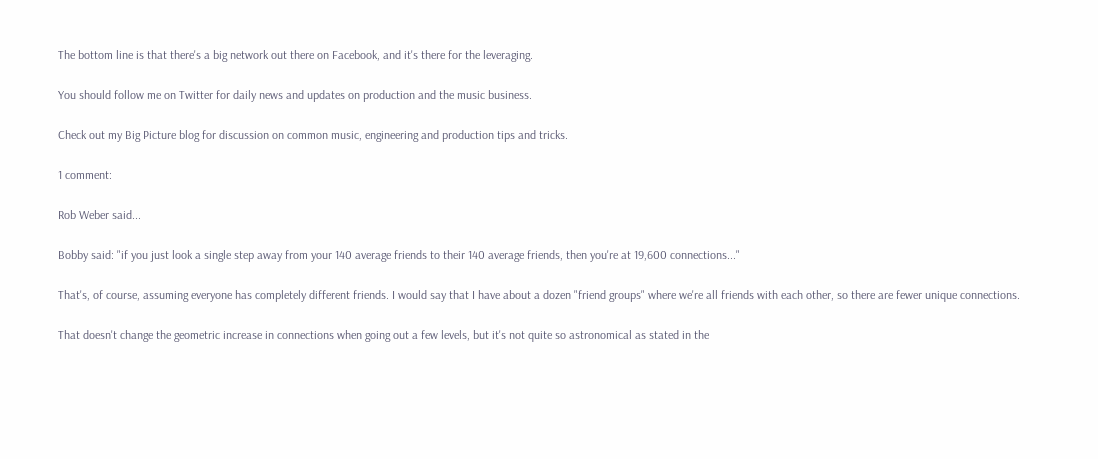The bottom line is that there's a big network out there on Facebook, and it's there for the leveraging.

You should follow me on Twitter for daily news and updates on production and the music business.

Check out my Big Picture blog for discussion on common music, engineering and production tips and tricks.

1 comment:

Rob Weber said...

Bobby said: "if you just look a single step away from your 140 average friends to their 140 average friends, then you're at 19,600 connections..."

That's, of course, assuming everyone has completely different friends. I would say that I have about a dozen "friend groups" where we're all friends with each other, so there are fewer unique connections.

That doesn't change the geometric increase in connections when going out a few levels, but it's not quite so astronomical as stated in the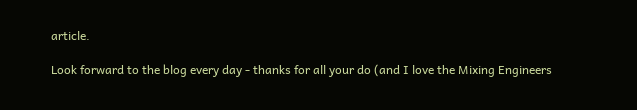article.

Look forward to the blog every day - thanks for all your do (and I love the Mixing Engineers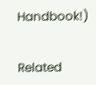Handbook!)


Related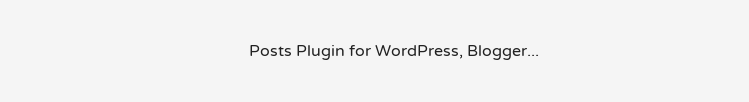Posts Plugin for WordPress, Blogger...